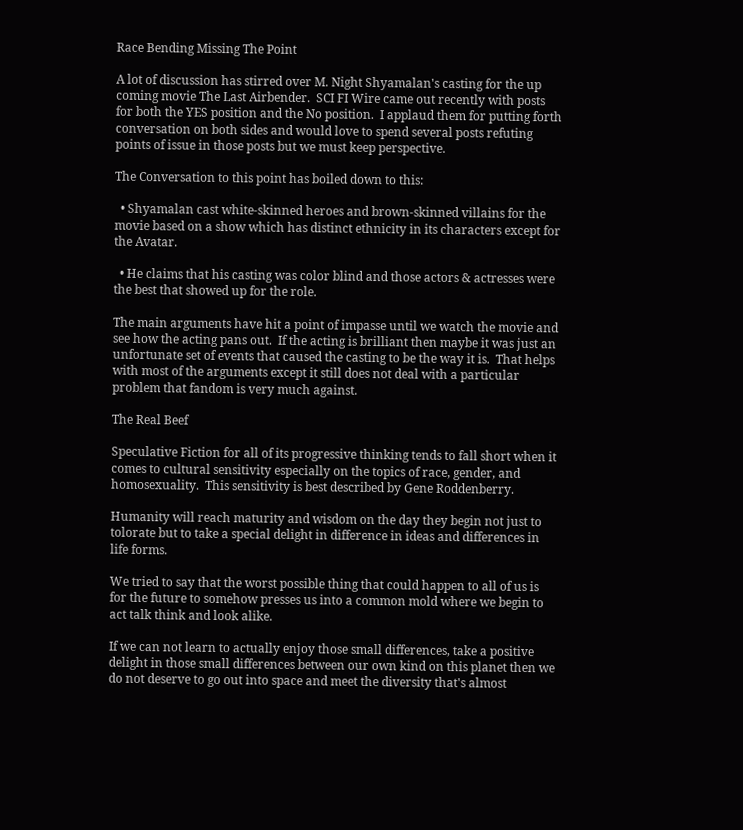Race Bending Missing The Point

A lot of discussion has stirred over M. Night Shyamalan's casting for the up coming movie The Last Airbender.  SCI FI Wire came out recently with posts for both the YES position and the No position.  I applaud them for putting forth conversation on both sides and would love to spend several posts refuting points of issue in those posts but we must keep perspective.

The Conversation to this point has boiled down to this:

  • Shyamalan cast white-skinned heroes and brown-skinned villains for the movie based on a show which has distinct ethnicity in its characters except for the Avatar.

  • He claims that his casting was color blind and those actors & actresses were the best that showed up for the role.

The main arguments have hit a point of impasse until we watch the movie and see how the acting pans out.  If the acting is brilliant then maybe it was just an unfortunate set of events that caused the casting to be the way it is.  That helps with most of the arguments except it still does not deal with a particular problem that fandom is very much against.

The Real Beef

Speculative Fiction for all of its progressive thinking tends to fall short when it comes to cultural sensitivity especially on the topics of race, gender, and homosexuality.  This sensitivity is best described by Gene Roddenberry.

Humanity will reach maturity and wisdom on the day they begin not just to tolorate but to take a special delight in difference in ideas and differences in life forms.

We tried to say that the worst possible thing that could happen to all of us is for the future to somehow presses us into a common mold where we begin to act talk think and look alike.

If we can not learn to actually enjoy those small differences, take a positive delight in those small differences between our own kind on this planet then we do not deserve to go out into space and meet the diversity that's almost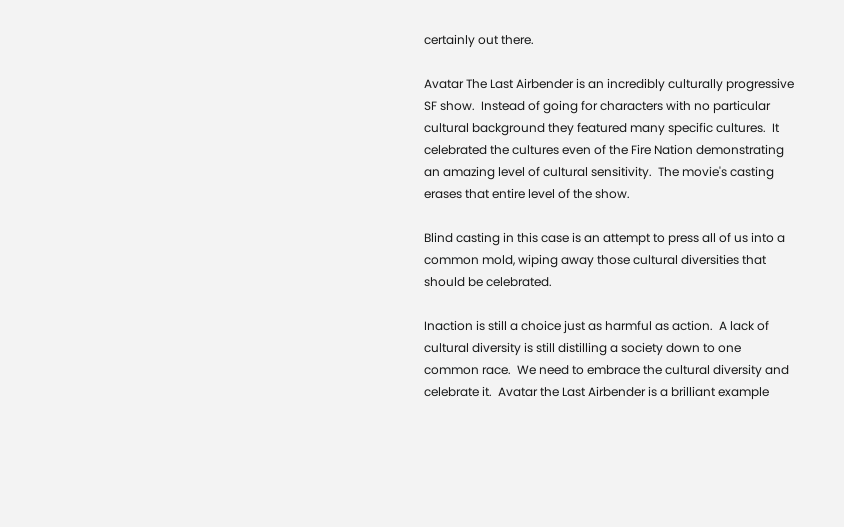certainly out there.

Avatar The Last Airbender is an incredibly culturally progressive SF show.  Instead of going for characters with no particular cultural background they featured many specific cultures.  It celebrated the cultures even of the Fire Nation demonstrating an amazing level of cultural sensitivity.  The movie's casting erases that entire level of the show.

Blind casting in this case is an attempt to press all of us into a common mold, wiping away those cultural diversities that should be celebrated.

Inaction is still a choice just as harmful as action.  A lack of cultural diversity is still distilling a society down to one common race.  We need to embrace the cultural diversity and celebrate it.  Avatar the Last Airbender is a brilliant example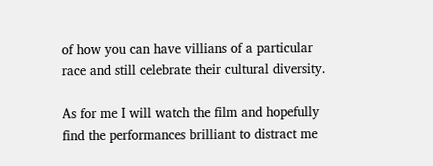of how you can have villians of a particular race and still celebrate their cultural diversity.

As for me I will watch the film and hopefully find the performances brilliant to distract me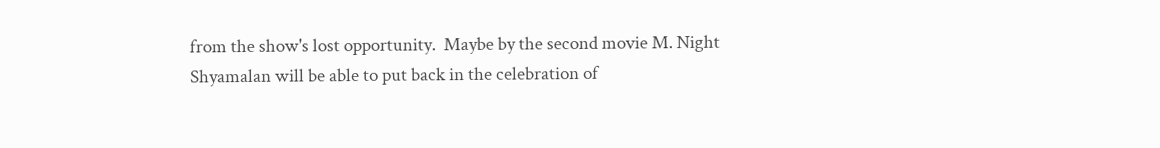from the show's lost opportunity.  Maybe by the second movie M. Night Shyamalan will be able to put back in the celebration of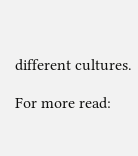different cultures.

For more read: